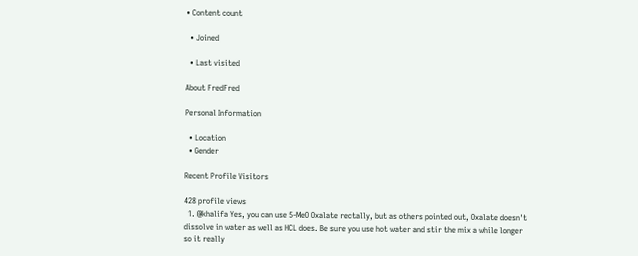• Content count

  • Joined

  • Last visited

About FredFred

Personal Information

  • Location
  • Gender

Recent Profile Visitors

428 profile views
  1. @khalifa Yes, you can use 5-MeO Oxalate rectally, but as others pointed out, Oxalate doesn't dissolve in water as well as HCL does. Be sure you use hot water and stir the mix a while longer so it really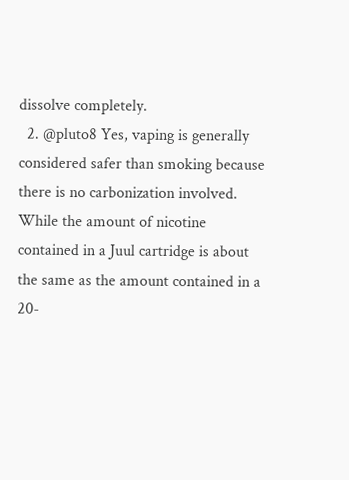dissolve completely.
  2. @pluto8 Yes, vaping is generally considered safer than smoking because there is no carbonization involved. While the amount of nicotine contained in a Juul cartridge is about the same as the amount contained in a 20-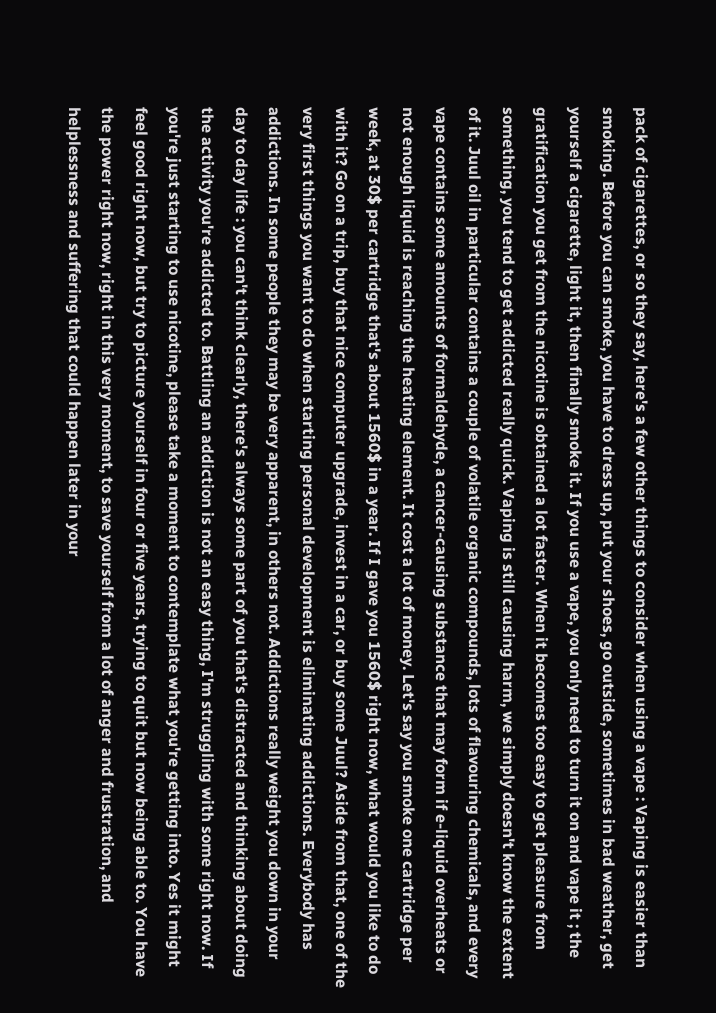pack of cigarettes, or so they say, here's a few other things to consider when using a vape : Vaping is easier than smoking. Before you can smoke, you have to dress up, put your shoes, go outside, sometimes in bad weather, get yourself a cigarette, light it, then finally smoke it. If you use a vape, you only need to turn it on and vape it ; the gratification you get from the nicotine is obtained a lot faster. When it becomes too easy to get pleasure from something, you tend to get addicted really quick. Vaping is still causing harm, we simply doesn't know the extent of it. Juul oil in particular contains a couple of volatile organic compounds, lots of flavouring chemicals, and every vape contains some amounts of formaldehyde, a cancer-causing substance that may form if e-liquid overheats or not enough liquid is reaching the heating element. It cost a lot of money. Let's say you smoke one cartridge per week, at 30$ per cartridge that's about 1560$ in a year. If I gave you 1560$ right now, what would you like to do with it? Go on a trip, buy that nice computer upgrade, invest in a car, or buy some Juul? Aside from that, one of the very first things you want to do when starting personal development is eliminating addictions. Everybody has addictions. In some people they may be very apparent, in others not. Addictions really weight you down in your day to day life : you can't think clearly, there's always some part of you that's distracted and thinking about doing the activity you're addicted to. Battling an addiction is not an easy thing, I'm struggling with some right now. If you're just starting to use nicotine, please take a moment to contemplate what you're getting into. Yes it might feel good right now, but try to picture yourself in four or five years, trying to quit but now being able to. You have the power right now, right in this very moment, to save yourself from a lot of anger and frustration, and helplessness and suffering that could happen later in your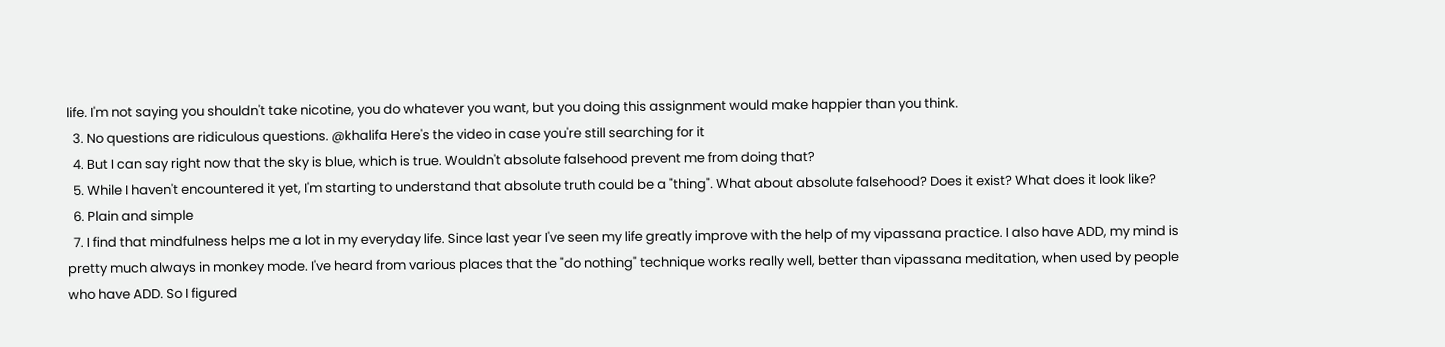life. I'm not saying you shouldn't take nicotine, you do whatever you want, but you doing this assignment would make happier than you think.
  3. No questions are ridiculous questions. @khalifa Here's the video in case you're still searching for it
  4. But I can say right now that the sky is blue, which is true. Wouldn't absolute falsehood prevent me from doing that?
  5. While I haven't encountered it yet, I'm starting to understand that absolute truth could be a "thing". What about absolute falsehood? Does it exist? What does it look like?
  6. Plain and simple
  7. I find that mindfulness helps me a lot in my everyday life. Since last year I've seen my life greatly improve with the help of my vipassana practice. I also have ADD, my mind is pretty much always in monkey mode. I've heard from various places that the "do nothing" technique works really well, better than vipassana meditation, when used by people who have ADD. So I figured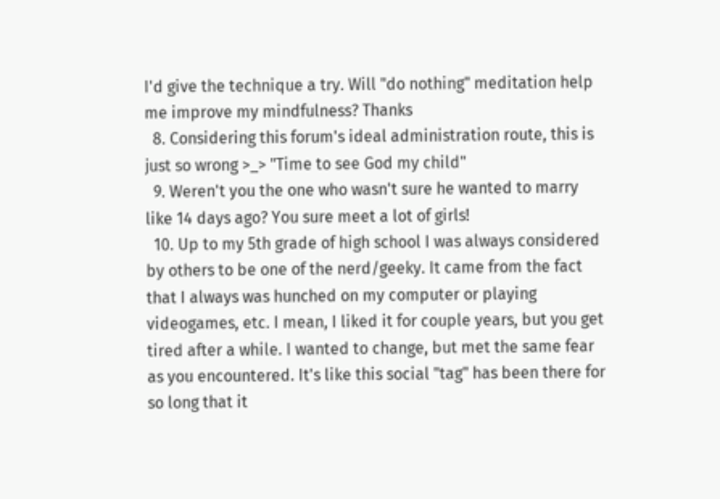I'd give the technique a try. Will "do nothing" meditation help me improve my mindfulness? Thanks
  8. Considering this forum's ideal administration route, this is just so wrong >_> "Time to see God my child"
  9. Weren't you the one who wasn't sure he wanted to marry like 14 days ago? You sure meet a lot of girls!
  10. Up to my 5th grade of high school I was always considered by others to be one of the nerd/geeky. It came from the fact that I always was hunched on my computer or playing videogames, etc. I mean, I liked it for couple years, but you get tired after a while. I wanted to change, but met the same fear as you encountered. It's like this social "tag" has been there for so long that it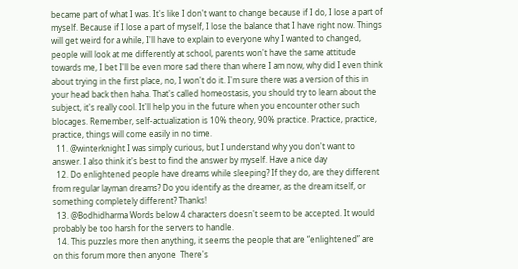became part of what I was. It's like I don't want to change because if I do, I lose a part of myself. Because if I lose a part of myself, I lose the balance that I have right now. Things will get weird for a while, I'll have to explain to everyone why I wanted to changed, people will look at me differently at school, parents won't have the same attitude towards me, I bet I'll be even more sad there than where I am now, why did I even think about trying in the first place, no, I won't do it. I'm sure there was a version of this in your head back then haha. That's called homeostasis, you should try to learn about the subject, it's really cool. It'll help you in the future when you encounter other such blocages. Remember, self-actualization is 10% theory, 90% practice. Practice, practice, practice, things will come easily in no time.
  11. @winterknight I was simply curious, but I understand why you don't want to answer. I also think it's best to find the answer by myself. Have a nice day
  12. Do enlightened people have dreams while sleeping? If they do, are they different from regular layman dreams? Do you identify as the dreamer, as the dream itself, or something completely different? Thanks!
  13. @Bodhidharma Words below 4 characters doesn't seem to be accepted. It would probably be too harsh for the servers to handle.
  14. This puzzles more then anything, it seems the people that are “enlightened” are on this forum more then anyone  There's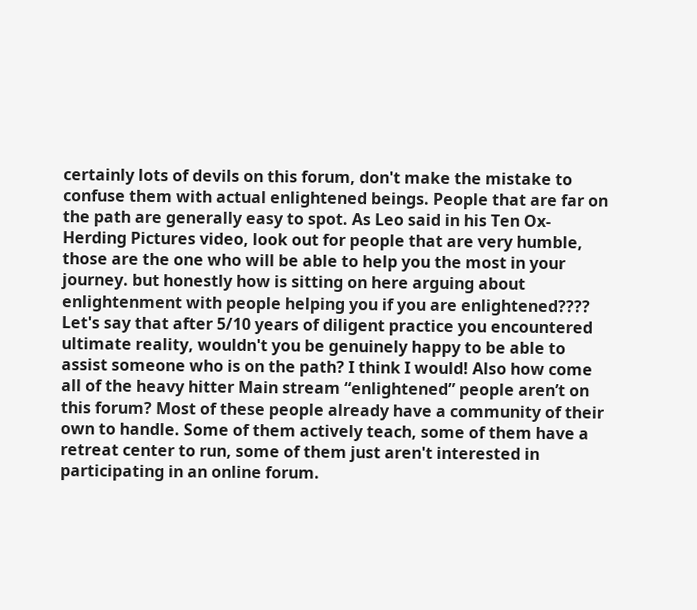certainly lots of devils on this forum, don't make the mistake to confuse them with actual enlightened beings. People that are far on the path are generally easy to spot. As Leo said in his Ten Ox-Herding Pictures video, look out for people that are very humble, those are the one who will be able to help you the most in your journey. but honestly how is sitting on here arguing about enlightenment with people helping you if you are enlightened???? Let's say that after 5/10 years of diligent practice you encountered ultimate reality, wouldn't you be genuinely happy to be able to assist someone who is on the path? I think I would! Also how come all of the heavy hitter Main stream “enlightened” people aren’t on this forum? Most of these people already have a community of their own to handle. Some of them actively teach, some of them have a retreat center to run, some of them just aren't interested in participating in an online forum.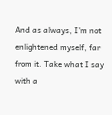And as always, I'm not enlightened myself, far from it. Take what I say with a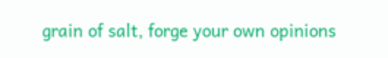grain of salt, forge your own opinions